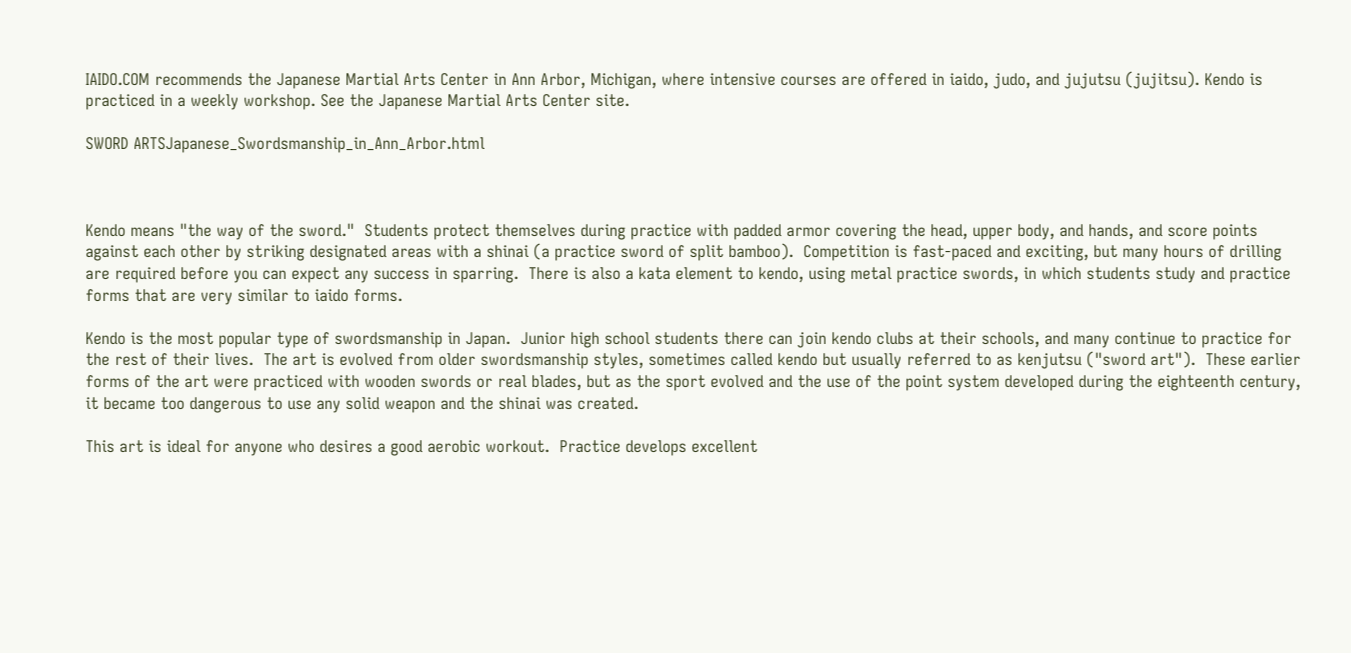IAIDO.COM recommends the Japanese Martial Arts Center in Ann Arbor, Michigan, where intensive courses are offered in iaido, judo, and jujutsu (jujitsu). Kendo is practiced in a weekly workshop. See the Japanese Martial Arts Center site.

SWORD ARTSJapanese_Swordsmanship_in_Ann_Arbor.html



Kendo means "the way of the sword."  Students protect themselves during practice with padded armor covering the head, upper body, and hands, and score points against each other by striking designated areas with a shinai (a practice sword of split bamboo).  Competition is fast-paced and exciting, but many hours of drilling are required before you can expect any success in sparring.  There is also a kata element to kendo, using metal practice swords, in which students study and practice forms that are very similar to iaido forms.

Kendo is the most popular type of swordsmanship in Japan.  Junior high school students there can join kendo clubs at their schools, and many continue to practice for the rest of their lives.  The art is evolved from older swordsmanship styles, sometimes called kendo but usually referred to as kenjutsu ("sword art").  These earlier forms of the art were practiced with wooden swords or real blades, but as the sport evolved and the use of the point system developed during the eighteenth century, it became too dangerous to use any solid weapon and the shinai was created.

This art is ideal for anyone who desires a good aerobic workout.  Practice develops excellent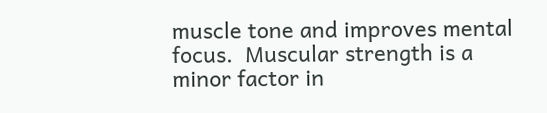muscle tone and improves mental focus.  Muscular strength is a minor factor in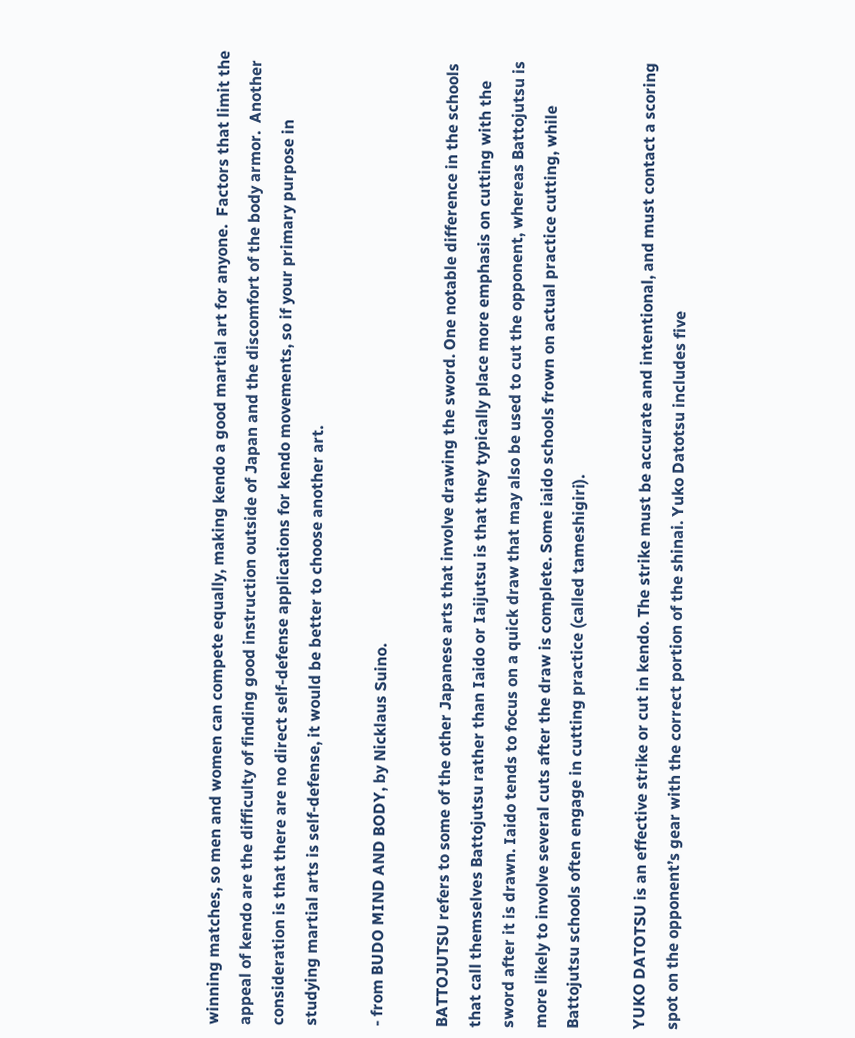winning matches, so men and women can compete equally, making kendo a good martial art for anyone.  Factors that limit the appeal of kendo are the difficulty of finding good instruction outside of Japan and the discomfort of the body armor.  Another consideration is that there are no direct self-defense applications for kendo movements, so if your primary purpose in studying martial arts is self-defense, it would be better to choose another art.

- from BUDO MIND AND BODY, by Nicklaus Suino.

BATTOJUTSU refers to some of the other Japanese arts that involve drawing the sword. One notable difference in the schools that call themselves Battojutsu rather than Iaido or Iaijutsu is that they typically place more emphasis on cutting with the sword after it is drawn. Iaido tends to focus on a quick draw that may also be used to cut the opponent, whereas Battojutsu is more likely to involve several cuts after the draw is complete. Some iaido schools frown on actual practice cutting, while Battojutsu schools often engage in cutting practice (called tameshigiri).

YUKO DATOTSU is an effective strike or cut in kendo. The strike must be accurate and intentional, and must contact a scoring spot on the opponent’s gear with the correct portion of the shinai. Yuko Datotsu includes five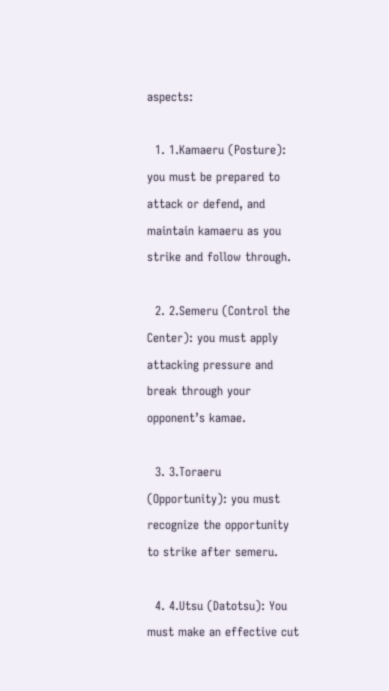aspects:

  1. 1.Kamaeru (Posture): you must be prepared to attack or defend, and maintain kamaeru as you strike and follow through.

  2. 2.Semeru (Control the Center): you must apply attacking pressure and break through your opponent’s kamae.

  3. 3.Toraeru (Opportunity): you must recognize the opportunity to strike after semeru.

  4. 4.Utsu (Datotsu): You must make an effective cut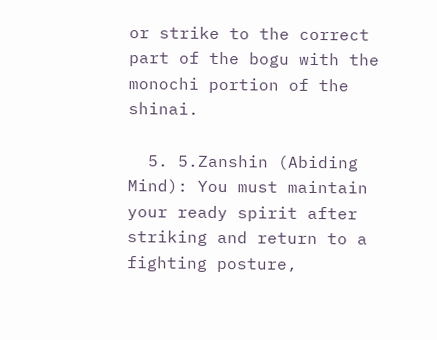or strike to the correct part of the bogu with the monochi portion of the shinai.

  5. 5.Zanshin (Abiding Mind): You must maintain your ready spirit after striking and return to a fighting posture,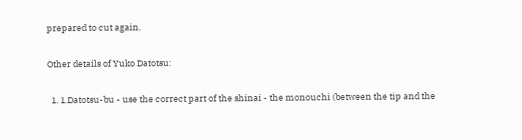prepared to cut again.

Other details of Yuko Datotsu:

  1. 1.Datotsu-bu - use the correct part of the shinai - the monouchi (between the tip and the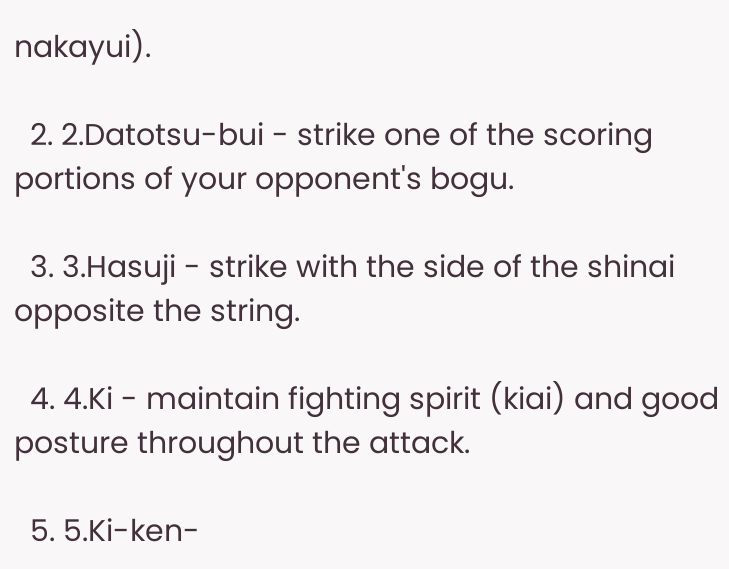nakayui).

  2. 2.Datotsu-bui - strike one of the scoring portions of your opponent's bogu.

  3. 3.Hasuji - strike with the side of the shinai opposite the string.

  4. 4.Ki - maintain fighting spirit (kiai) and good posture throughout the attack.

  5. 5.Ki-ken-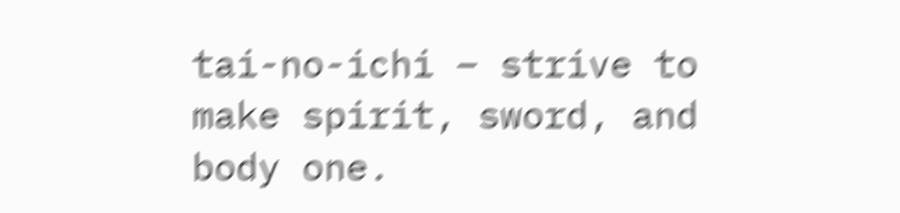tai-no-ichi – strive to make spirit, sword, and body one.